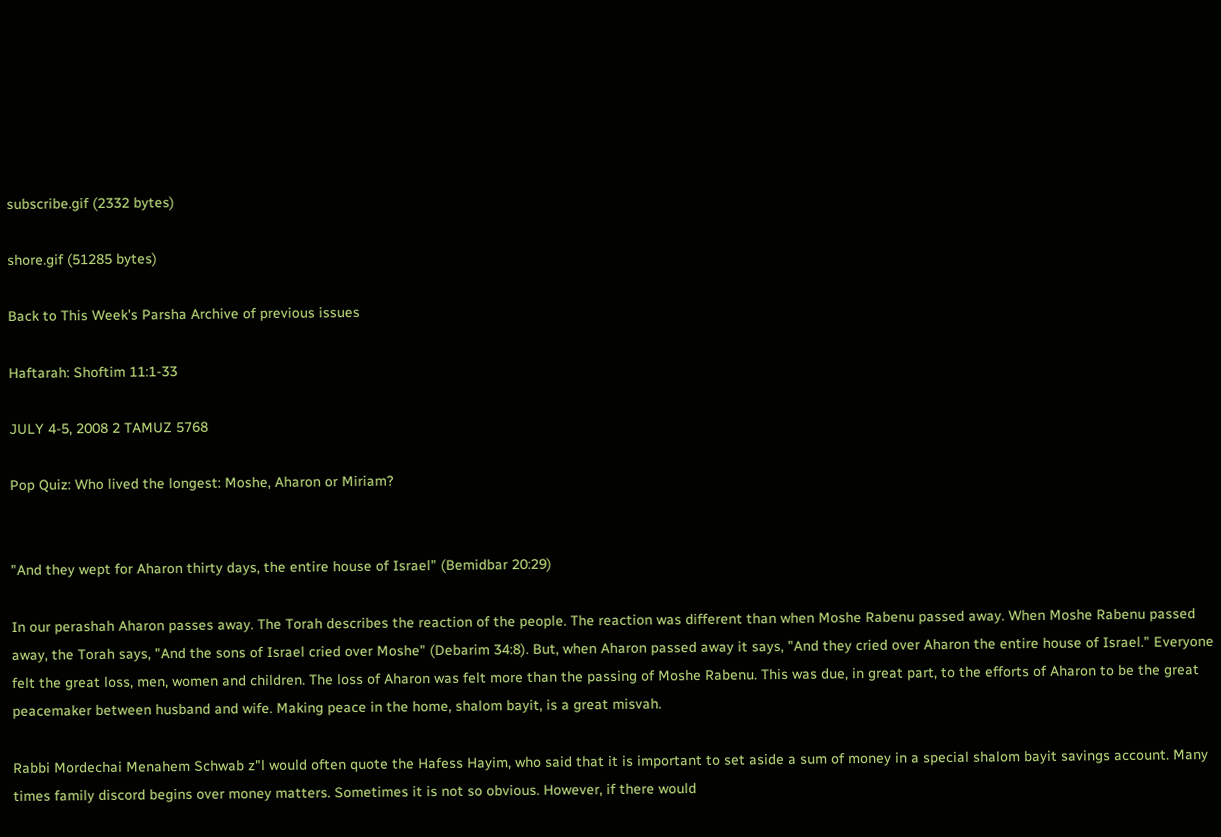subscribe.gif (2332 bytes)

shore.gif (51285 bytes)

Back to This Week's Parsha Archive of previous issues

Haftarah: Shoftim 11:1-33

JULY 4-5, 2008 2 TAMUZ 5768

Pop Quiz: Who lived the longest: Moshe, Aharon or Miriam?


"And they wept for Aharon thirty days, the entire house of Israel" (Bemidbar 20:29)

In our perashah Aharon passes away. The Torah describes the reaction of the people. The reaction was different than when Moshe Rabenu passed away. When Moshe Rabenu passed away, the Torah says, "And the sons of Israel cried over Moshe" (Debarim 34:8). But, when Aharon passed away it says, "And they cried over Aharon the entire house of Israel." Everyone felt the great loss, men, women and children. The loss of Aharon was felt more than the passing of Moshe Rabenu. This was due, in great part, to the efforts of Aharon to be the great peacemaker between husband and wife. Making peace in the home, shalom bayit, is a great misvah.

Rabbi Mordechai Menahem Schwab z"l would often quote the Hafess Hayim, who said that it is important to set aside a sum of money in a special shalom bayit savings account. Many times family discord begins over money matters. Sometimes it is not so obvious. However, if there would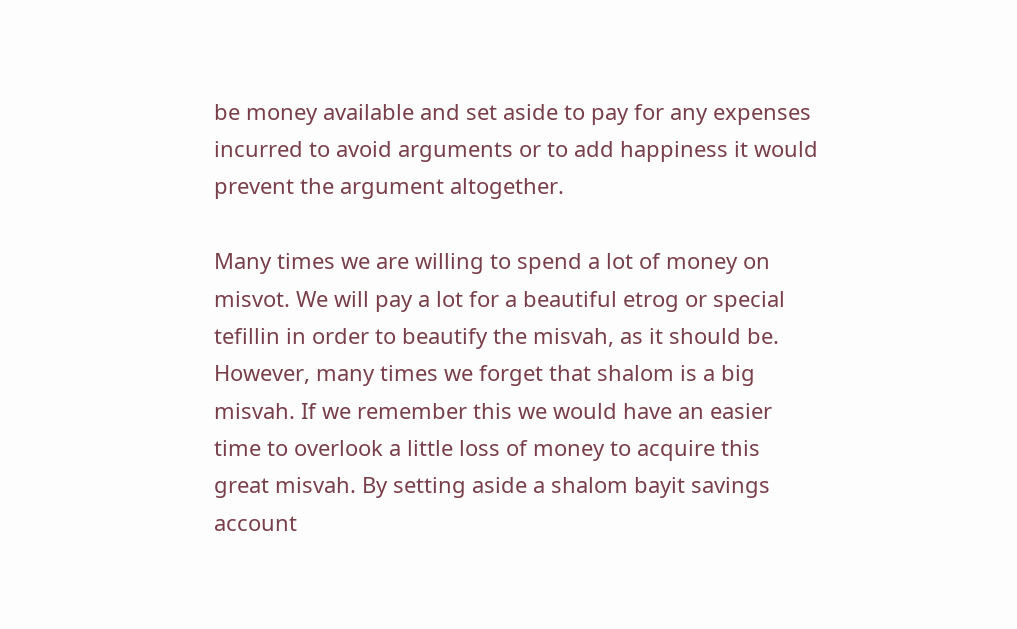be money available and set aside to pay for any expenses incurred to avoid arguments or to add happiness it would prevent the argument altogether.

Many times we are willing to spend a lot of money on misvot. We will pay a lot for a beautiful etrog or special tefillin in order to beautify the misvah, as it should be. However, many times we forget that shalom is a big misvah. If we remember this we would have an easier time to overlook a little loss of money to acquire this great misvah. By setting aside a shalom bayit savings account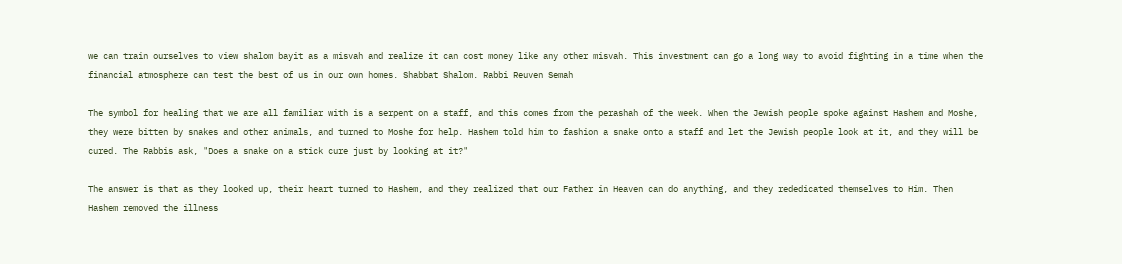we can train ourselves to view shalom bayit as a misvah and realize it can cost money like any other misvah. This investment can go a long way to avoid fighting in a time when the financial atmosphere can test the best of us in our own homes. Shabbat Shalom. Rabbi Reuven Semah

The symbol for healing that we are all familiar with is a serpent on a staff, and this comes from the perashah of the week. When the Jewish people spoke against Hashem and Moshe, they were bitten by snakes and other animals, and turned to Moshe for help. Hashem told him to fashion a snake onto a staff and let the Jewish people look at it, and they will be cured. The Rabbis ask, "Does a snake on a stick cure just by looking at it?"

The answer is that as they looked up, their heart turned to Hashem, and they realized that our Father in Heaven can do anything, and they rededicated themselves to Him. Then Hashem removed the illness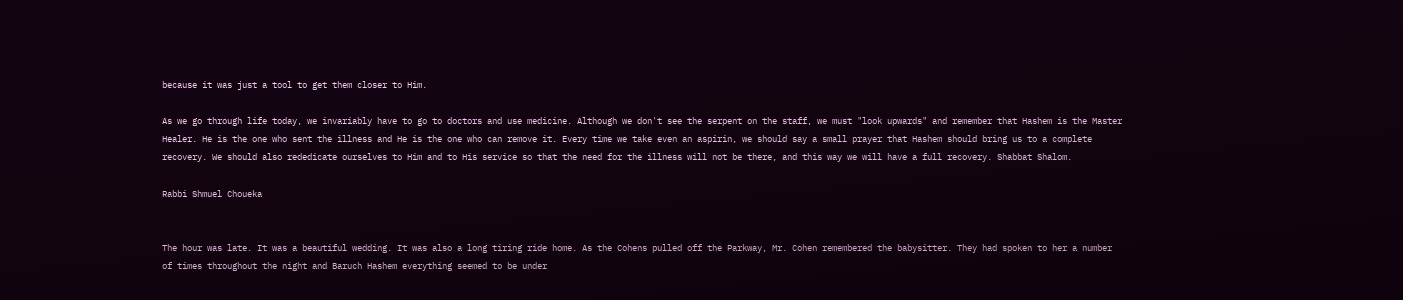because it was just a tool to get them closer to Him.

As we go through life today, we invariably have to go to doctors and use medicine. Although we don't see the serpent on the staff, we must "look upwards" and remember that Hashem is the Master Healer. He is the one who sent the illness and He is the one who can remove it. Every time we take even an aspirin, we should say a small prayer that Hashem should bring us to a complete recovery. We should also rededicate ourselves to Him and to His service so that the need for the illness will not be there, and this way we will have a full recovery. Shabbat Shalom.

Rabbi Shmuel Choueka


The hour was late. It was a beautiful wedding. It was also a long tiring ride home. As the Cohens pulled off the Parkway, Mr. Cohen remembered the babysitter. They had spoken to her a number of times throughout the night and Baruch Hashem everything seemed to be under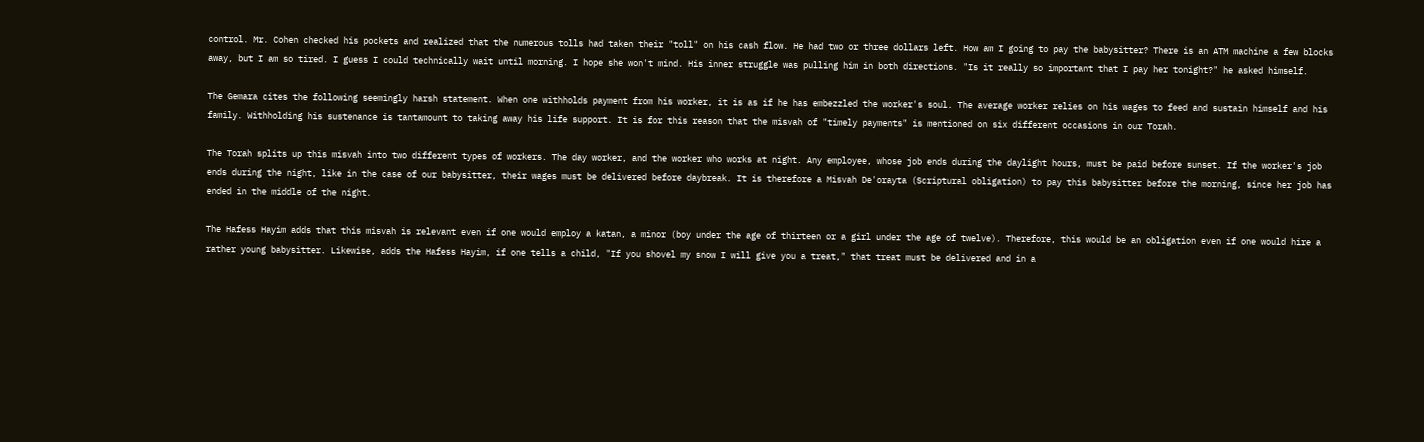control. Mr. Cohen checked his pockets and realized that the numerous tolls had taken their "toll" on his cash flow. He had two or three dollars left. How am I going to pay the babysitter? There is an ATM machine a few blocks away, but I am so tired. I guess I could technically wait until morning. I hope she won't mind. His inner struggle was pulling him in both directions. "Is it really so important that I pay her tonight?" he asked himself.

The Gemara cites the following seemingly harsh statement. When one withholds payment from his worker, it is as if he has embezzled the worker's soul. The average worker relies on his wages to feed and sustain himself and his family. Withholding his sustenance is tantamount to taking away his life support. It is for this reason that the misvah of "timely payments" is mentioned on six different occasions in our Torah.

The Torah splits up this misvah into two different types of workers. The day worker, and the worker who works at night. Any employee, whose job ends during the daylight hours, must be paid before sunset. If the worker's job ends during the night, like in the case of our babysitter, their wages must be delivered before daybreak. It is therefore a Misvah De'orayta (Scriptural obligation) to pay this babysitter before the morning, since her job has ended in the middle of the night.

The Hafess Hayim adds that this misvah is relevant even if one would employ a katan, a minor (boy under the age of thirteen or a girl under the age of twelve). Therefore, this would be an obligation even if one would hire a rather young babysitter. Likewise, adds the Hafess Hayim, if one tells a child, "If you shovel my snow I will give you a treat," that treat must be delivered and in a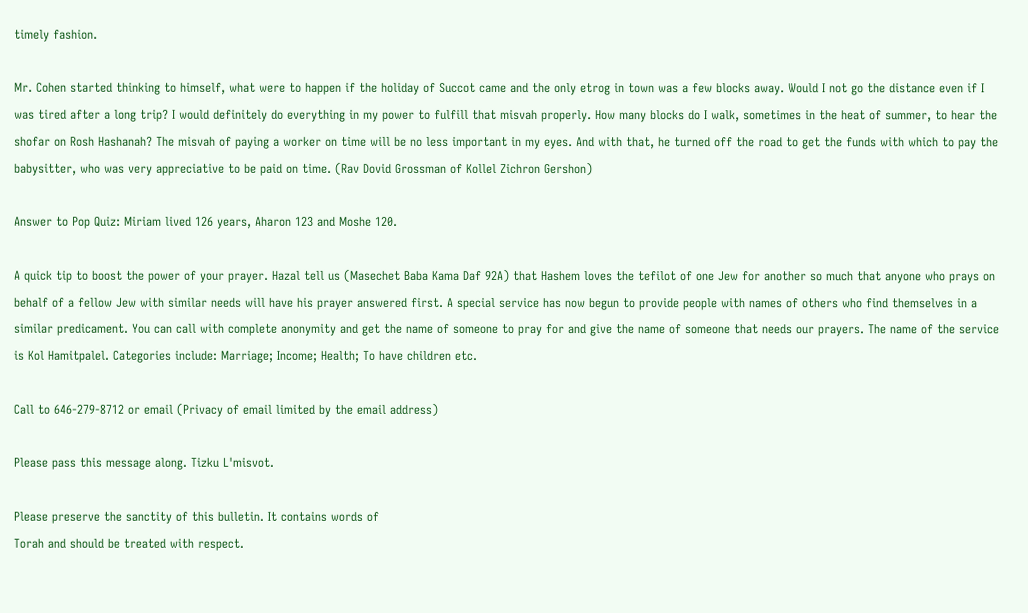timely fashion.

Mr. Cohen started thinking to himself, what were to happen if the holiday of Succot came and the only etrog in town was a few blocks away. Would I not go the distance even if I was tired after a long trip? I would definitely do everything in my power to fulfill that misvah properly. How many blocks do I walk, sometimes in the heat of summer, to hear the shofar on Rosh Hashanah? The misvah of paying a worker on time will be no less important in my eyes. And with that, he turned off the road to get the funds with which to pay the babysitter, who was very appreciative to be paid on time. (Rav Dovid Grossman of Kollel Zichron Gershon)

Answer to Pop Quiz: Miriam lived 126 years, Aharon 123 and Moshe 120.

A quick tip to boost the power of your prayer. Hazal tell us (Masechet Baba Kama Daf 92A) that Hashem loves the tefilot of one Jew for another so much that anyone who prays on behalf of a fellow Jew with similar needs will have his prayer answered first. A special service has now begun to provide people with names of others who find themselves in a similar predicament. You can call with complete anonymity and get the name of someone to pray for and give the name of someone that needs our prayers. The name of the service is Kol Hamitpalel. Categories include: Marriage; Income; Health; To have children etc.

Call to 646-279-8712 or email (Privacy of email limited by the email address)

Please pass this message along. Tizku L'misvot.

Please preserve the sanctity of this bulletin. It contains words of
Torah and should be treated with respect.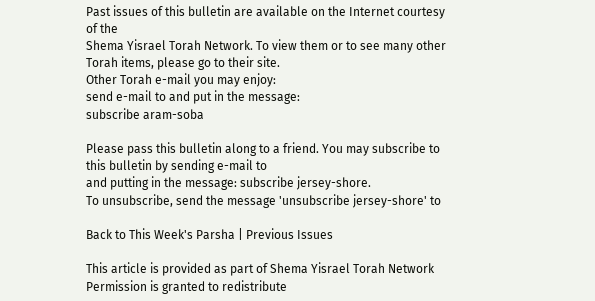Past issues of this bulletin are available on the Internet courtesy of the
Shema Yisrael Torah Network. To view them or to see many other Torah items, please go to their site.
Other Torah e-mail you may enjoy:
send e-mail to and put in the message:
subscribe aram-soba

Please pass this bulletin along to a friend. You may subscribe to
this bulletin by sending e-mail to
and putting in the message: subscribe jersey-shore.
To unsubscribe, send the message 'unsubscribe jersey-shore' to

Back to This Week's Parsha | Previous Issues

This article is provided as part of Shema Yisrael Torah Network
Permission is granted to redistribute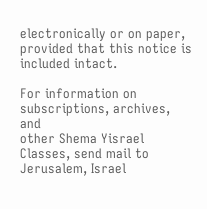electronically or on paper,
provided that this notice is included intact.

For information on subscriptions, archives, and
other Shema Yisrael
Classes, send mail to
Jerusalem, Israel